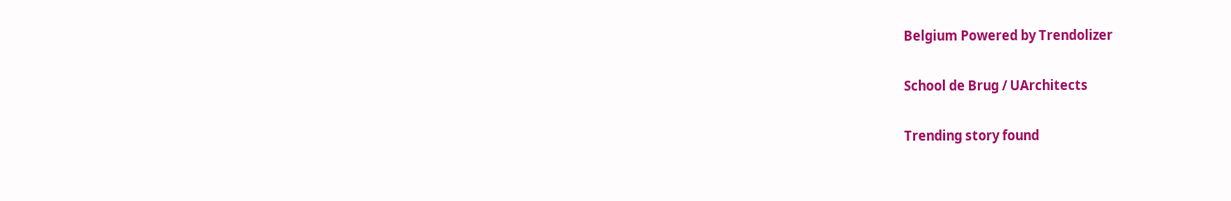Belgium Powered by Trendolizer

School de Brug / UArchitects

Trending story found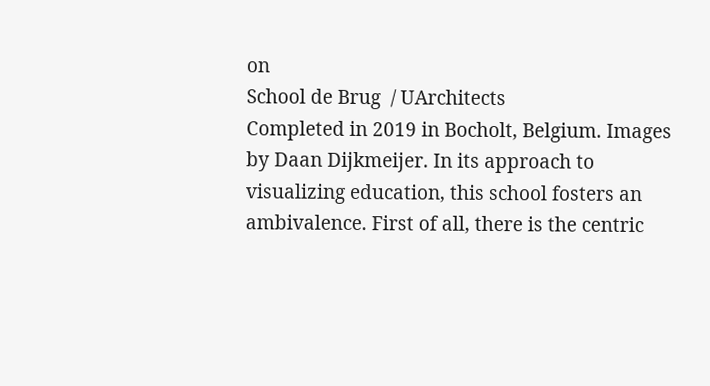on
School de Brug  / UArchitects
Completed in 2019 in Bocholt, Belgium. Images by Daan Dijkmeijer. In its approach to visualizing education, this school fosters an ambivalence. First of all, there is the centric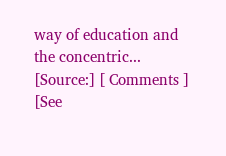way of education and the concentric...
[Source:] [ Comments ] [See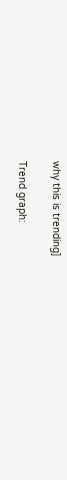why this is trending]

Trend graph: